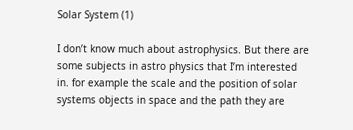Solar System (1)

I don’t know much about astrophysics. But there are some subjects in astro physics that I’m interested in. for example the scale and the position of solar systems objects in space and the path they are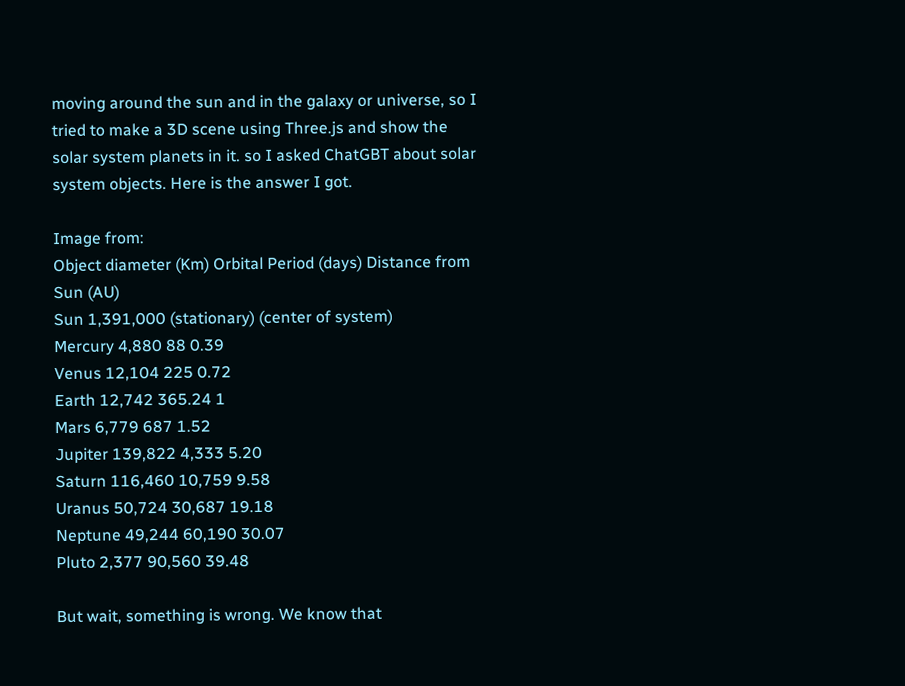moving around the sun and in the galaxy or universe, so I tried to make a 3D scene using Three.js and show the solar system planets in it. so I asked ChatGBT about solar system objects. Here is the answer I got.

Image from:
Object diameter (Km) Orbital Period (days) Distance from Sun (AU)
Sun 1,391,000 (stationary) (center of system)
Mercury 4,880 88 0.39
Venus 12,104 225 0.72
Earth 12,742 365.24 1
Mars 6,779 687 1.52
Jupiter 139,822 4,333 5.20
Saturn 116,460 10,759 9.58
Uranus 50,724 30,687 19.18
Neptune 49,244 60,190 30.07
Pluto 2,377 90,560 39.48

But wait, something is wrong. We know that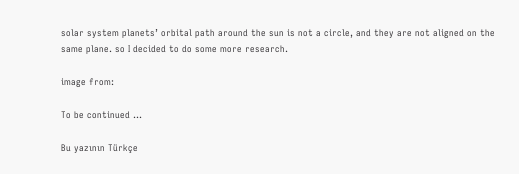solar system planets’ orbital path around the sun is not a circle, and they are not aligned on the same plane. so I decided to do some more research.

image from:

To be continued …

Bu yazının Türkçe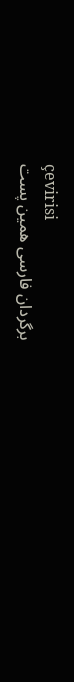çevirisi
برگردان فارسی همین پست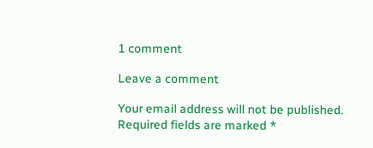1 comment

Leave a comment

Your email address will not be published. Required fields are marked *